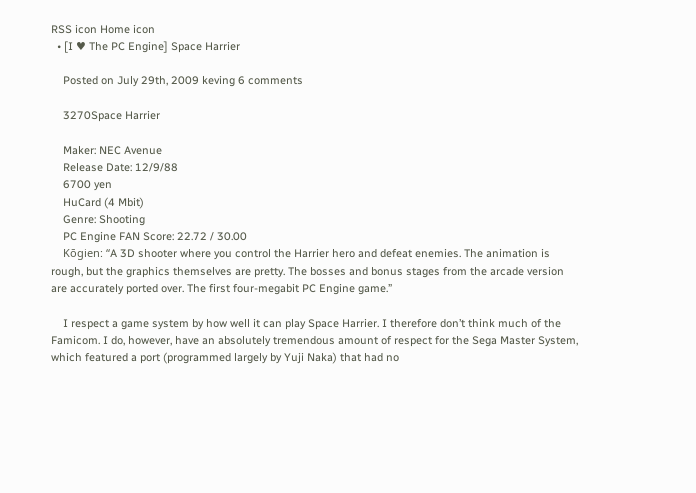RSS icon Home icon
  • [I ♥ The PC Engine] Space Harrier

    Posted on July 29th, 2009 keving 6 comments

    3270Space Harrier

    Maker: NEC Avenue
    Release Date: 12/9/88
    6700 yen
    HuCard (4 Mbit)
    Genre: Shooting
    PC Engine FAN Score: 22.72 / 30.00
    Kōgien: “A 3D shooter where you control the Harrier hero and defeat enemies. The animation is rough, but the graphics themselves are pretty. The bosses and bonus stages from the arcade version are accurately ported over. The first four-megabit PC Engine game.”

    I respect a game system by how well it can play Space Harrier. I therefore don’t think much of the Famicom. I do, however, have an absolutely tremendous amount of respect for the Sega Master System, which featured a port (programmed largely by Yuji Naka) that had no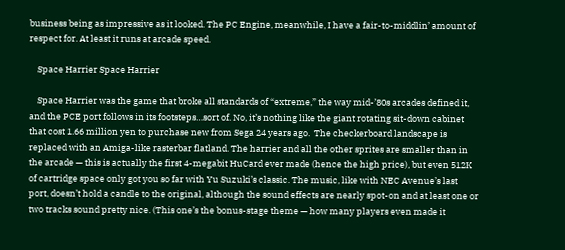business being as impressive as it looked. The PC Engine, meanwhile, I have a fair-to-middlin’ amount of respect for. At least it runs at arcade speed.

    Space Harrier Space Harrier

    Space Harrier was the game that broke all standards of “extreme,” the way mid-’80s arcades defined it, and the PCE port follows in its footsteps…sort of. No, it’s nothing like the giant rotating sit-down cabinet that cost 1.66 million yen to purchase new from Sega 24 years ago.  The checkerboard landscape is replaced with an Amiga-like rasterbar flatland. The harrier and all the other sprites are smaller than in the arcade — this is actually the first 4-megabit HuCard ever made (hence the high price), but even 512K of cartridge space only got you so far with Yu Suzuki’s classic. The music, like with NEC Avenue’s last port, doesn’t hold a candle to the original, although the sound effects are nearly spot-on and at least one or two tracks sound pretty nice. (This one’s the bonus-stage theme — how many players even made it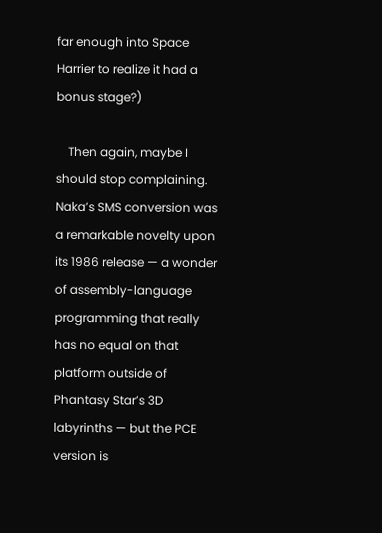far enough into Space Harrier to realize it had a bonus stage?)

    Then again, maybe I should stop complaining. Naka’s SMS conversion was a remarkable novelty upon its 1986 release — a wonder of assembly-language programming that really has no equal on that platform outside of Phantasy Star’s 3D labyrinths — but the PCE version is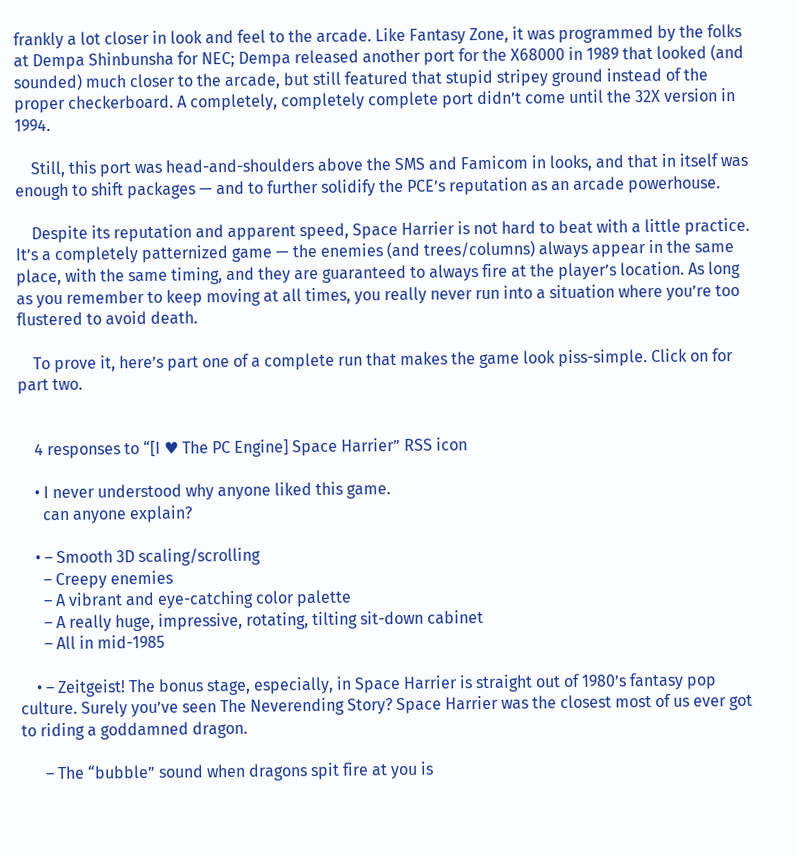frankly a lot closer in look and feel to the arcade. Like Fantasy Zone, it was programmed by the folks at Dempa Shinbunsha for NEC; Dempa released another port for the X68000 in 1989 that looked (and sounded) much closer to the arcade, but still featured that stupid stripey ground instead of the proper checkerboard. A completely, completely complete port didn’t come until the 32X version in 1994.

    Still, this port was head-and-shoulders above the SMS and Famicom in looks, and that in itself was enough to shift packages — and to further solidify the PCE’s reputation as an arcade powerhouse.

    Despite its reputation and apparent speed, Space Harrier is not hard to beat with a little practice. It’s a completely patternized game — the enemies (and trees/columns) always appear in the same place, with the same timing, and they are guaranteed to always fire at the player’s location. As long as you remember to keep moving at all times, you really never run into a situation where you’re too flustered to avoid death.

    To prove it, here’s part one of a complete run that makes the game look piss-simple. Click on for part two.


    4 responses to “[I ♥ The PC Engine] Space Harrier” RSS icon

    • I never understood why anyone liked this game.
      can anyone explain?

    • – Smooth 3D scaling/scrolling
      – Creepy enemies
      – A vibrant and eye-catching color palette
      – A really huge, impressive, rotating, tilting sit-down cabinet
      – All in mid-1985

    • – Zeitgeist! The bonus stage, especially, in Space Harrier is straight out of 1980’s fantasy pop culture. Surely you’ve seen The Neverending Story? Space Harrier was the closest most of us ever got to riding a goddamned dragon.

      – The “bubble” sound when dragons spit fire at you is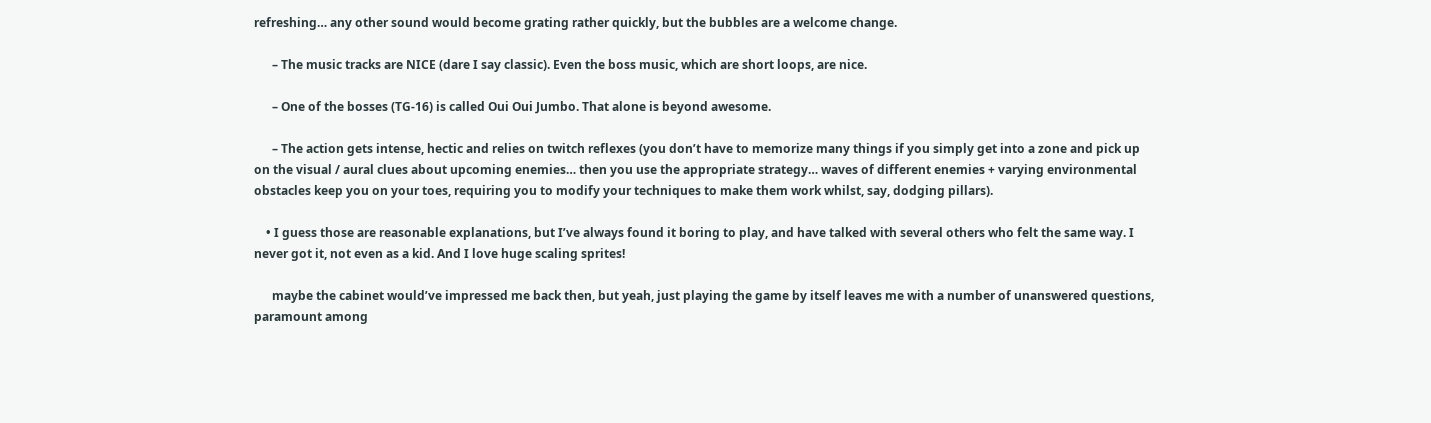refreshing… any other sound would become grating rather quickly, but the bubbles are a welcome change.

      – The music tracks are NICE (dare I say classic). Even the boss music, which are short loops, are nice.

      – One of the bosses (TG-16) is called Oui Oui Jumbo. That alone is beyond awesome.

      – The action gets intense, hectic and relies on twitch reflexes (you don’t have to memorize many things if you simply get into a zone and pick up on the visual / aural clues about upcoming enemies… then you use the appropriate strategy… waves of different enemies + varying environmental obstacles keep you on your toes, requiring you to modify your techniques to make them work whilst, say, dodging pillars).

    • I guess those are reasonable explanations, but I’ve always found it boring to play, and have talked with several others who felt the same way. I never got it, not even as a kid. And I love huge scaling sprites!

      maybe the cabinet would’ve impressed me back then, but yeah, just playing the game by itself leaves me with a number of unanswered questions, paramount among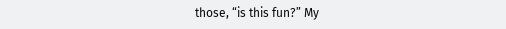those, “is this fun?” My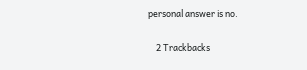personal answer is no.

    2 Trackbacks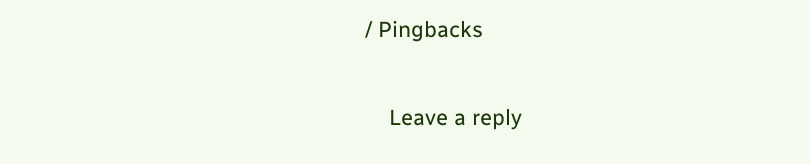/ Pingbacks

    Leave a reply